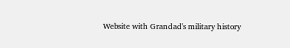Website with Grandad's military history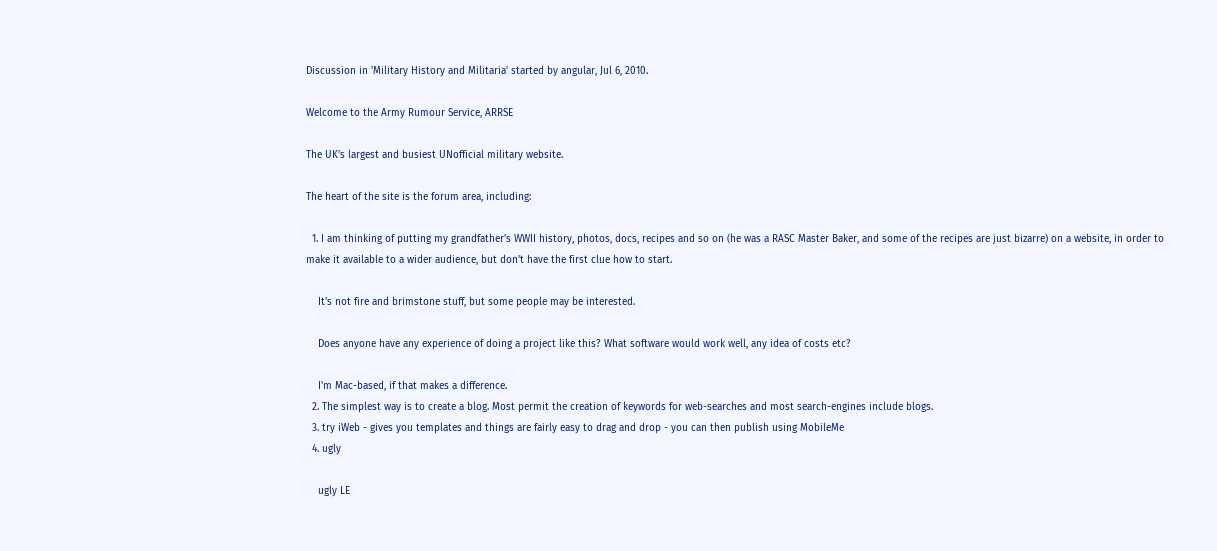Discussion in 'Military History and Militaria' started by angular, Jul 6, 2010.

Welcome to the Army Rumour Service, ARRSE

The UK's largest and busiest UNofficial military website.

The heart of the site is the forum area, including:

  1. I am thinking of putting my grandfather's WWII history, photos, docs, recipes and so on (he was a RASC Master Baker, and some of the recipes are just bizarre) on a website, in order to make it available to a wider audience, but don't have the first clue how to start.

    It's not fire and brimstone stuff, but some people may be interested.

    Does anyone have any experience of doing a project like this? What software would work well, any idea of costs etc?

    I'm Mac-based, if that makes a difference.
  2. The simplest way is to create a blog. Most permit the creation of keywords for web-searches and most search-engines include blogs.
  3. try iWeb - gives you templates and things are fairly easy to drag and drop - you can then publish using MobileMe
  4. ugly

    ugly LE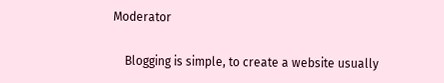Moderator

    Blogging is simple, to create a website usually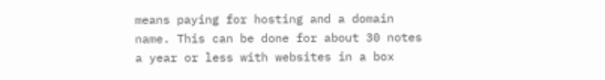means paying for hosting and a domain name. This can be done for about 30 notes a year or less with websites in a box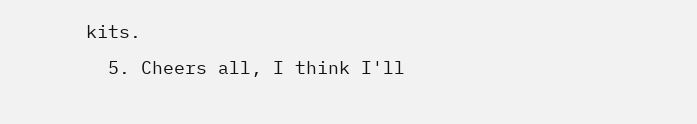kits.
  5. Cheers all, I think I'll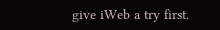give iWeb a try first.